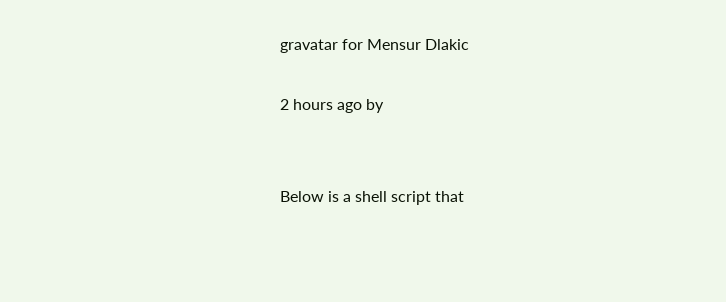gravatar for Mensur Dlakic

2 hours ago by


Below is a shell script that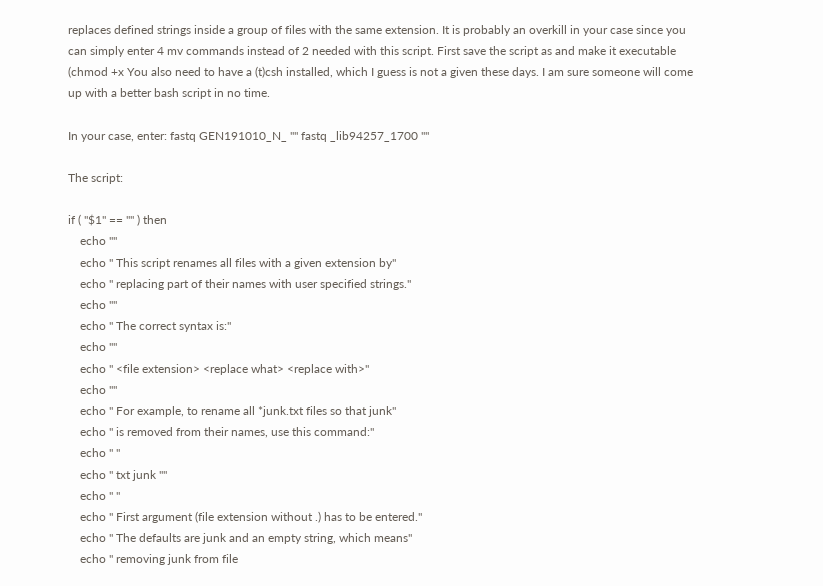replaces defined strings inside a group of files with the same extension. It is probably an overkill in your case since you can simply enter 4 mv commands instead of 2 needed with this script. First save the script as and make it executable (chmod +x You also need to have a (t)csh installed, which I guess is not a given these days. I am sure someone will come up with a better bash script in no time.

In your case, enter: fastq GEN191010_N_ "" fastq _lib94257_1700 ""

The script:

if ( "$1" == "" ) then
    echo ""
    echo " This script renames all files with a given extension by"
    echo " replacing part of their names with user specified strings."
    echo ""
    echo " The correct syntax is:"
    echo ""
    echo " <file extension> <replace what> <replace with>"
    echo ""
    echo " For example, to rename all *junk.txt files so that junk"
    echo " is removed from their names, use this command:"
    echo " "
    echo " txt junk ''"
    echo " "
    echo " First argument (file extension without .) has to be entered."
    echo " The defaults are junk and an empty string, which means"
    echo " removing junk from file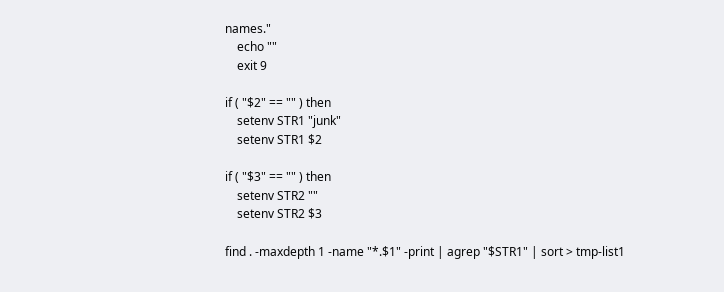names."
    echo ""
    exit 9

if ( "$2" == "" ) then
    setenv STR1 "junk"
    setenv STR1 $2

if ( "$3" == "" ) then
    setenv STR2 ""
    setenv STR2 $3

find . -maxdepth 1 -name "*.$1" -print | agrep "$STR1" | sort > tmp-list1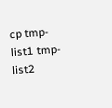cp tmp-list1 tmp-list2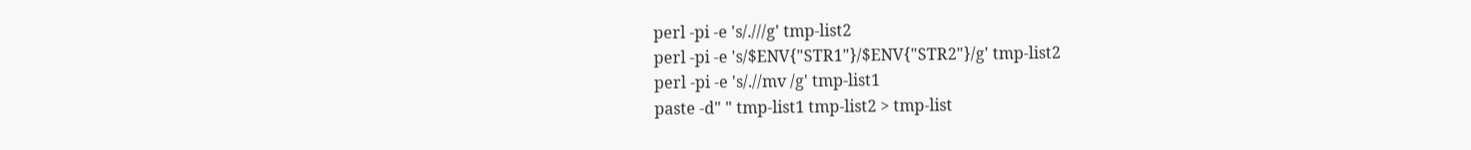perl -pi -e 's/.///g' tmp-list2
perl -pi -e 's/$ENV{"STR1"}/$ENV{"STR2"}/g' tmp-list2
perl -pi -e 's/.//mv /g' tmp-list1
paste -d" " tmp-list1 tmp-list2 > tmp-list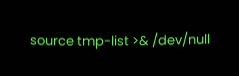source tmp-list >& /dev/null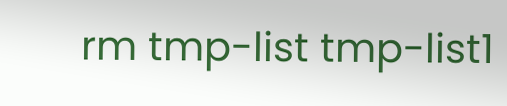rm tmp-list tmp-list1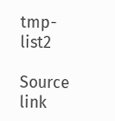tmp-list2

Source link